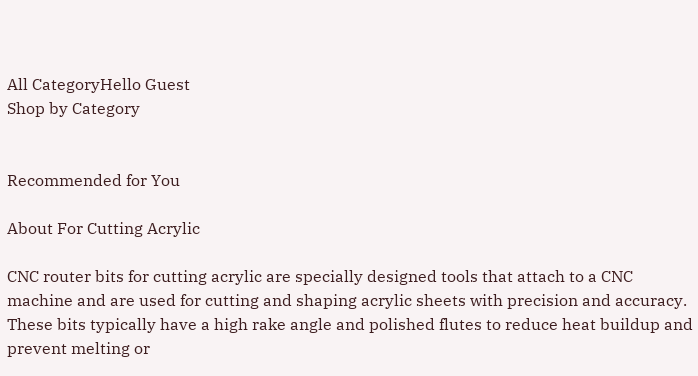All CategoryHello Guest
Shop by Category


Recommended for You

About For Cutting Acrylic

CNC router bits for cutting acrylic are specially designed tools that attach to a CNC machine and are used for cutting and shaping acrylic sheets with precision and accuracy. These bits typically have a high rake angle and polished flutes to reduce heat buildup and prevent melting or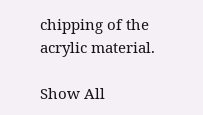chipping of the acrylic material.

Show All